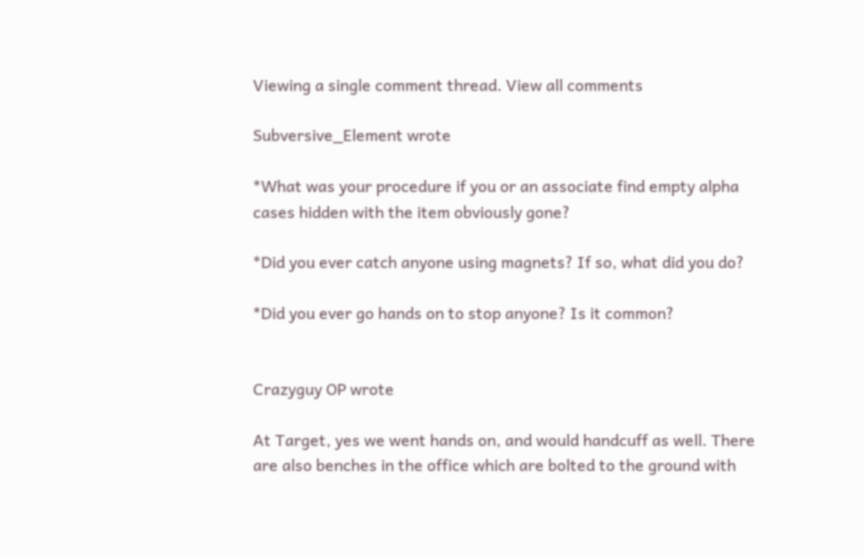Viewing a single comment thread. View all comments

Subversive_Element wrote

*What was your procedure if you or an associate find empty alpha cases hidden with the item obviously gone?

*Did you ever catch anyone using magnets? If so, what did you do?

*Did you ever go hands on to stop anyone? Is it common?


Crazyguy OP wrote

At Target, yes we went hands on, and would handcuff as well. There are also benches in the office which are bolted to the ground with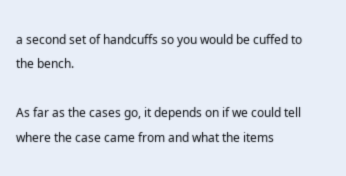a second set of handcuffs so you would be cuffed to the bench.

As far as the cases go, it depends on if we could tell where the case came from and what the items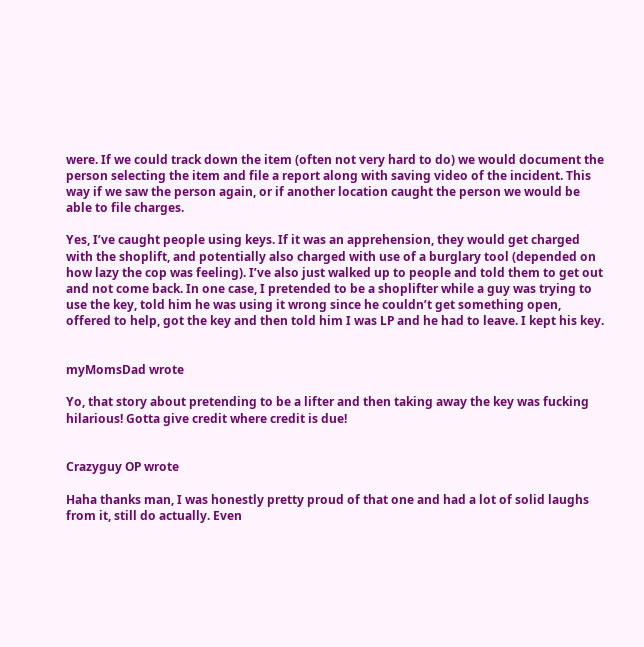were. If we could track down the item (often not very hard to do) we would document the person selecting the item and file a report along with saving video of the incident. This way if we saw the person again, or if another location caught the person we would be able to file charges.

Yes, I’ve caught people using keys. If it was an apprehension, they would get charged with the shoplift, and potentially also charged with use of a burglary tool (depended on how lazy the cop was feeling). I’ve also just walked up to people and told them to get out and not come back. In one case, I pretended to be a shoplifter while a guy was trying to use the key, told him he was using it wrong since he couldn’t get something open, offered to help, got the key and then told him I was LP and he had to leave. I kept his key.


myMomsDad wrote

Yo, that story about pretending to be a lifter and then taking away the key was fucking hilarious! Gotta give credit where credit is due!


Crazyguy OP wrote

Haha thanks man, I was honestly pretty proud of that one and had a lot of solid laughs from it, still do actually. Even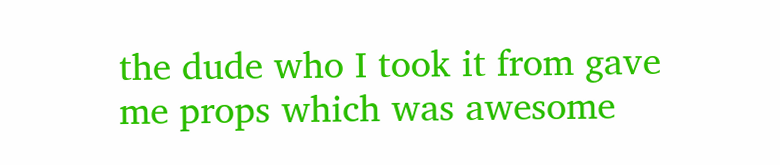the dude who I took it from gave me props which was awesome